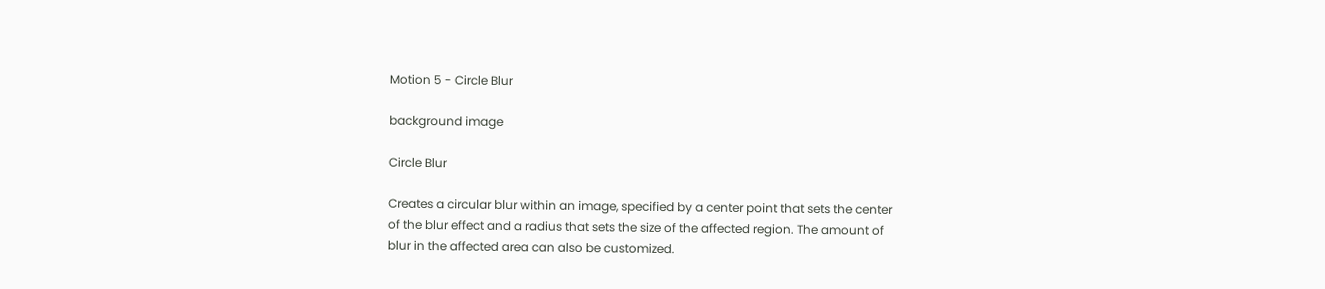Motion 5 - Circle Blur

background image

Circle Blur

Creates a circular blur within an image, specified by a center point that sets the center
of the blur effect and a radius that sets the size of the affected region. The amount of
blur in the affected area can also be customized.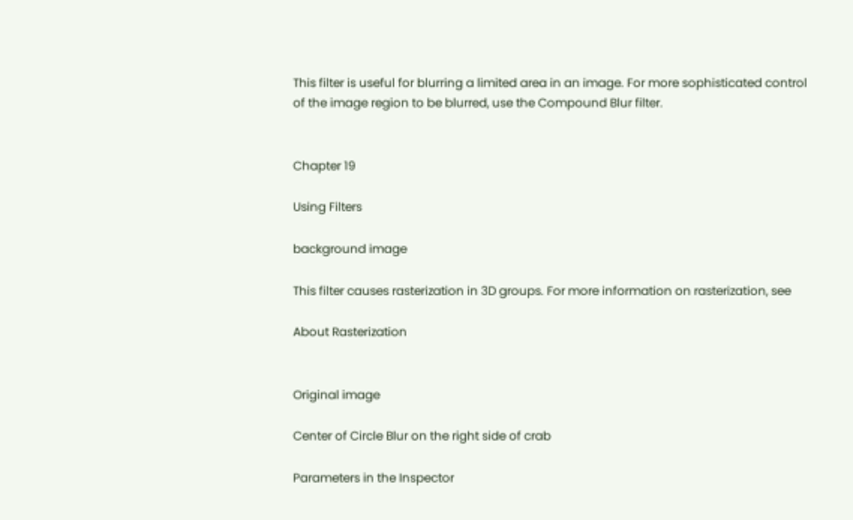This filter is useful for blurring a limited area in an image. For more sophisticated control
of the image region to be blurred, use the Compound Blur filter.


Chapter 19

Using Filters

background image

This filter causes rasterization in 3D groups. For more information on rasterization, see

About Rasterization


Original image

Center of Circle Blur on the right side of crab

Parameters in the Inspector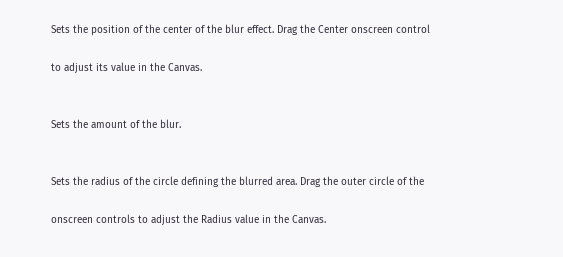Sets the position of the center of the blur effect. Drag the Center onscreen control

to adjust its value in the Canvas.


Sets the amount of the blur.


Sets the radius of the circle defining the blurred area. Drag the outer circle of the

onscreen controls to adjust the Radius value in the Canvas.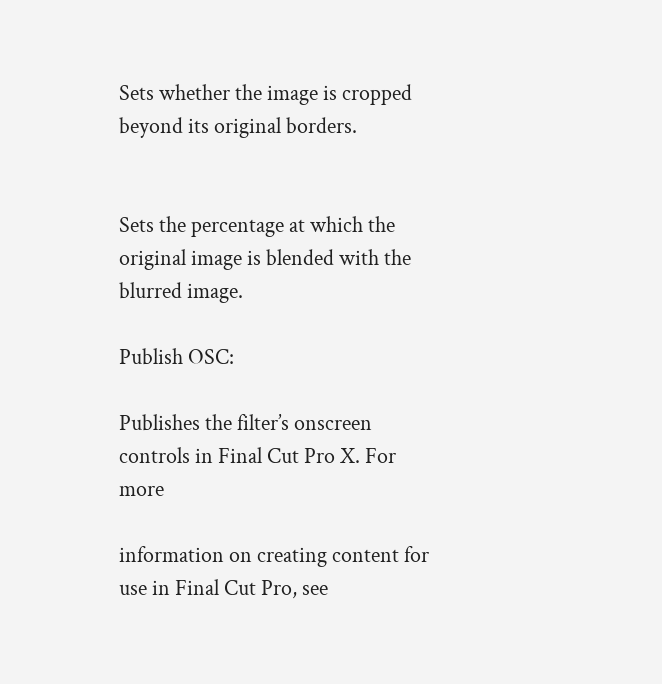Sets whether the image is cropped beyond its original borders.


Sets the percentage at which the original image is blended with the blurred image.

Publish OSC:

Publishes the filter’s onscreen controls in Final Cut Pro X. For more

information on creating content for use in Final Cut Pro, see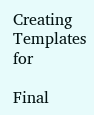Creating Templates for

Final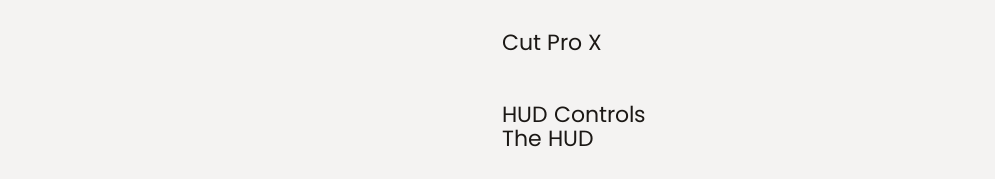Cut Pro X


HUD Controls
The HUD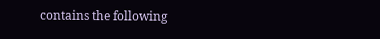contains the following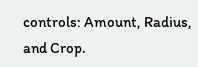controls: Amount, Radius, and Crop.